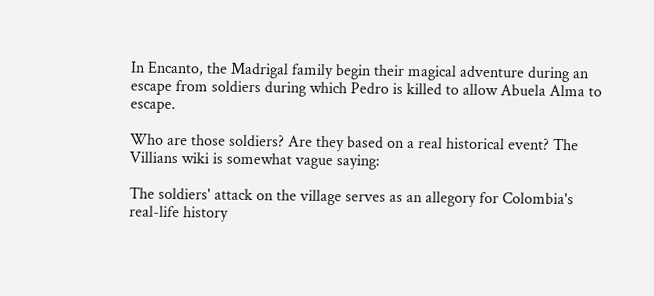In Encanto, the Madrigal family begin their magical adventure during an escape from soldiers during which Pedro is killed to allow Abuela Alma to escape.

Who are those soldiers? Are they based on a real historical event? The Villians wiki is somewhat vague saying:

The soldiers' attack on the village serves as an allegory for Colombia's real-life history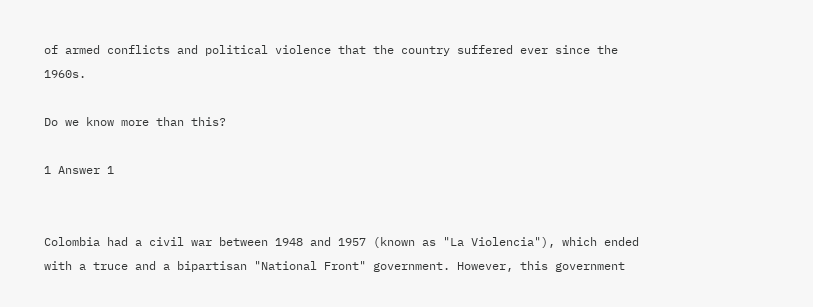of armed conflicts and political violence that the country suffered ever since the 1960s.

Do we know more than this?

1 Answer 1


Colombia had a civil war between 1948 and 1957 (known as "La Violencia"), which ended with a truce and a bipartisan "National Front" government. However, this government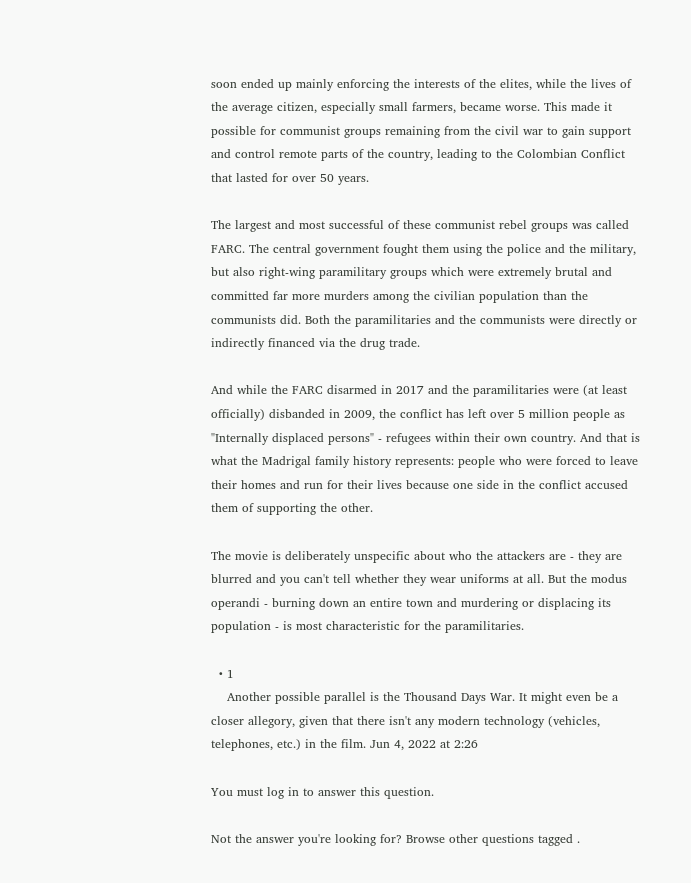soon ended up mainly enforcing the interests of the elites, while the lives of the average citizen, especially small farmers, became worse. This made it possible for communist groups remaining from the civil war to gain support and control remote parts of the country, leading to the Colombian Conflict that lasted for over 50 years.

The largest and most successful of these communist rebel groups was called FARC. The central government fought them using the police and the military, but also right-wing paramilitary groups which were extremely brutal and committed far more murders among the civilian population than the communists did. Both the paramilitaries and the communists were directly or indirectly financed via the drug trade.

And while the FARC disarmed in 2017 and the paramilitaries were (at least officially) disbanded in 2009, the conflict has left over 5 million people as "Internally displaced persons" - refugees within their own country. And that is what the Madrigal family history represents: people who were forced to leave their homes and run for their lives because one side in the conflict accused them of supporting the other.

The movie is deliberately unspecific about who the attackers are - they are blurred and you can't tell whether they wear uniforms at all. But the modus operandi - burning down an entire town and murdering or displacing its population - is most characteristic for the paramilitaries.

  • 1
    Another possible parallel is the Thousand Days War. It might even be a closer allegory, given that there isn't any modern technology (vehicles, telephones, etc.) in the film. Jun 4, 2022 at 2:26

You must log in to answer this question.

Not the answer you're looking for? Browse other questions tagged .